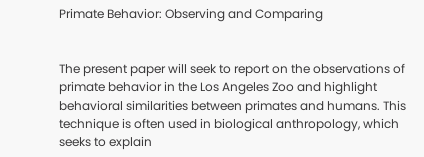Primate Behavior: Observing and Comparing


The present paper will seek to report on the observations of primate behavior in the Los Angeles Zoo and highlight behavioral similarities between primates and humans. This technique is often used in biological anthropology, which seeks to explain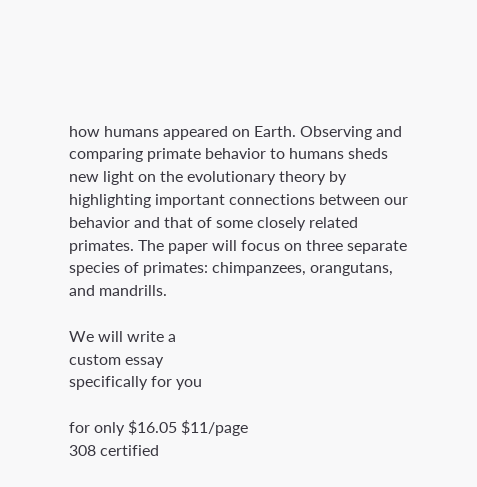how humans appeared on Earth. Observing and comparing primate behavior to humans sheds new light on the evolutionary theory by highlighting important connections between our behavior and that of some closely related primates. The paper will focus on three separate species of primates: chimpanzees, orangutans, and mandrills.

We will write a
custom essay
specifically for you

for only $16.05 $11/page
308 certified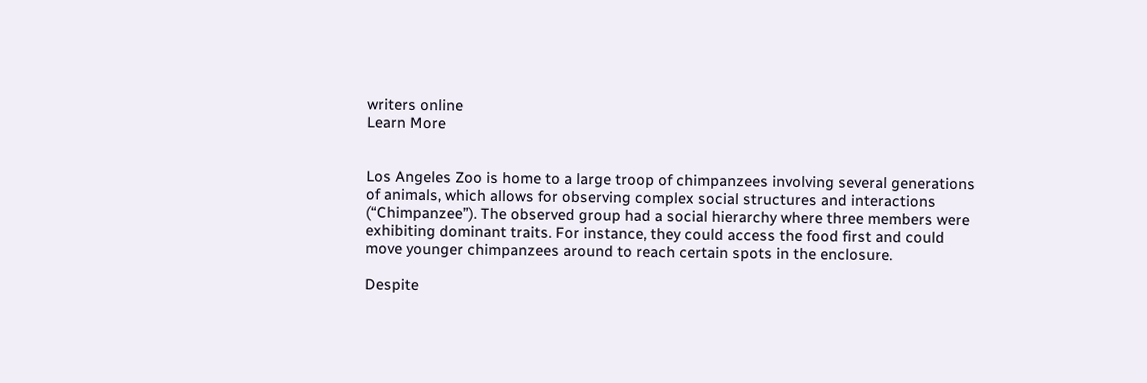writers online
Learn More


Los Angeles Zoo is home to a large troop of chimpanzees involving several generations of animals, which allows for observing complex social structures and interactions (“Chimpanzee”). The observed group had a social hierarchy where three members were exhibiting dominant traits. For instance, they could access the food first and could move younger chimpanzees around to reach certain spots in the enclosure.

Despite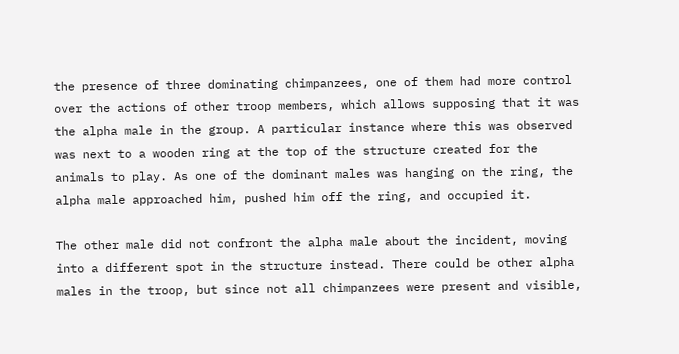the presence of three dominating chimpanzees, one of them had more control over the actions of other troop members, which allows supposing that it was the alpha male in the group. A particular instance where this was observed was next to a wooden ring at the top of the structure created for the animals to play. As one of the dominant males was hanging on the ring, the alpha male approached him, pushed him off the ring, and occupied it.

The other male did not confront the alpha male about the incident, moving into a different spot in the structure instead. There could be other alpha males in the troop, but since not all chimpanzees were present and visible,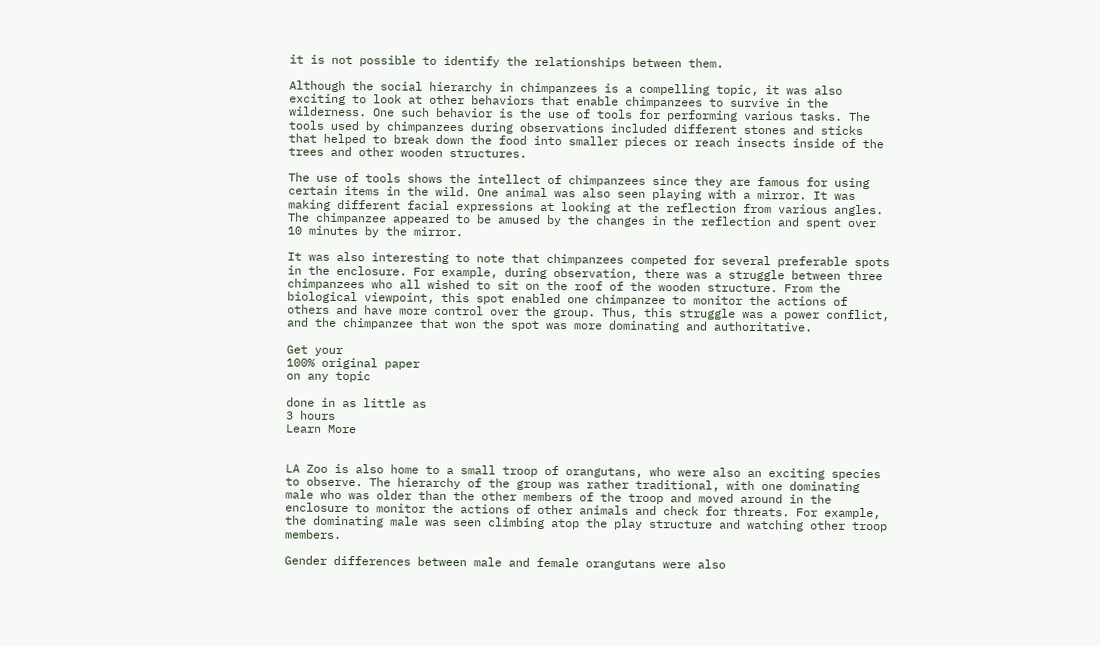it is not possible to identify the relationships between them.

Although the social hierarchy in chimpanzees is a compelling topic, it was also exciting to look at other behaviors that enable chimpanzees to survive in the wilderness. One such behavior is the use of tools for performing various tasks. The tools used by chimpanzees during observations included different stones and sticks that helped to break down the food into smaller pieces or reach insects inside of the trees and other wooden structures.

The use of tools shows the intellect of chimpanzees since they are famous for using certain items in the wild. One animal was also seen playing with a mirror. It was making different facial expressions at looking at the reflection from various angles. The chimpanzee appeared to be amused by the changes in the reflection and spent over 10 minutes by the mirror.

It was also interesting to note that chimpanzees competed for several preferable spots in the enclosure. For example, during observation, there was a struggle between three chimpanzees who all wished to sit on the roof of the wooden structure. From the biological viewpoint, this spot enabled one chimpanzee to monitor the actions of others and have more control over the group. Thus, this struggle was a power conflict, and the chimpanzee that won the spot was more dominating and authoritative.

Get your
100% original paper
on any topic

done in as little as
3 hours
Learn More


LA Zoo is also home to a small troop of orangutans, who were also an exciting species to observe. The hierarchy of the group was rather traditional, with one dominating male who was older than the other members of the troop and moved around in the enclosure to monitor the actions of other animals and check for threats. For example, the dominating male was seen climbing atop the play structure and watching other troop members.

Gender differences between male and female orangutans were also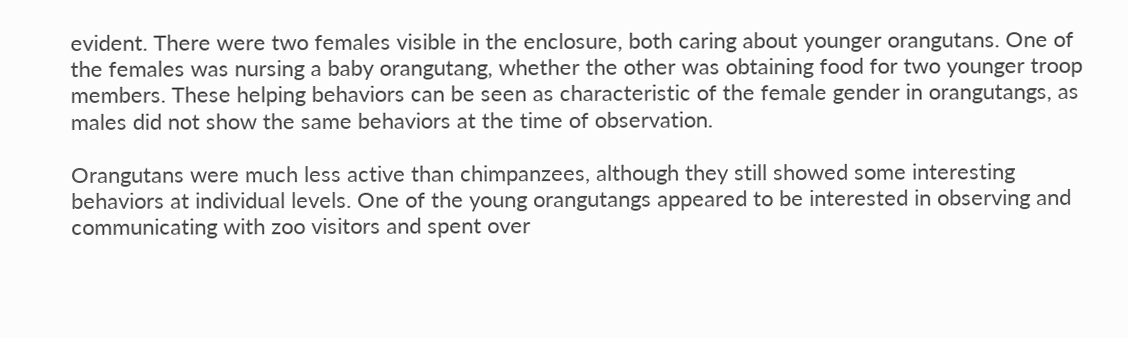evident. There were two females visible in the enclosure, both caring about younger orangutans. One of the females was nursing a baby orangutang, whether the other was obtaining food for two younger troop members. These helping behaviors can be seen as characteristic of the female gender in orangutangs, as males did not show the same behaviors at the time of observation.

Orangutans were much less active than chimpanzees, although they still showed some interesting behaviors at individual levels. One of the young orangutangs appeared to be interested in observing and communicating with zoo visitors and spent over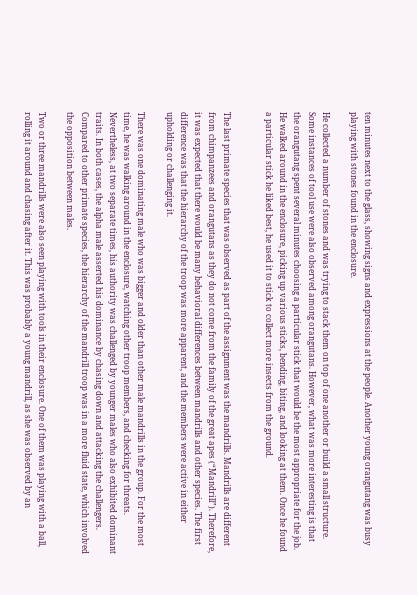ten minutes next to the glass, showing signs and expressions at the people. Another young orangutang was busy playing with stones found in the enclosure.

He collected a number of stones and was trying to stack them on top of one another or build a small structure. Some instances of tool use were also observed among orangutans. However, what was more interesting is that the orangutang spent several minutes choosing a particular stick that would be the most appropriate for the job. He walked around in the enclosure, picking up various sticks, bending, biting, and looking at them. Once he found a particular stick he liked best, he used it to stick to collect more insects from the ground.


The last primate species that was observed as part of the assignment was the mandrills. Mandrills are different from chimpanzees and orangutans as they do not come from the family of the great apes (“Mandrill”). Therefore, it was expected that there would be many behavioral differences between mandrills and other species. The first difference was that the hierarchy of the troop was more apparent, and the members were active in either upholding or challenging it.

There was one dominating male who was bigger and older than other male mandrills in the group. For the most time, he was walking around in the enclosure, watching other troop members, and checking for threats. Nevertheless, at two separate times, his authority was challenged by younger males who also exhibited dominant traits. In both cases, the alpha male asserted his dominance by chasing down and attacking the challengers. Compared to other primate species, the hierarchy of the mandrill troop was in a more fluid state, which involved the opposition between males.

Two or three mandrills were also seen playing with tools in their enclosure. One of them was playing with a ball, rolling it around and chasing after it. This was probably a young mandrill, as she was observed by an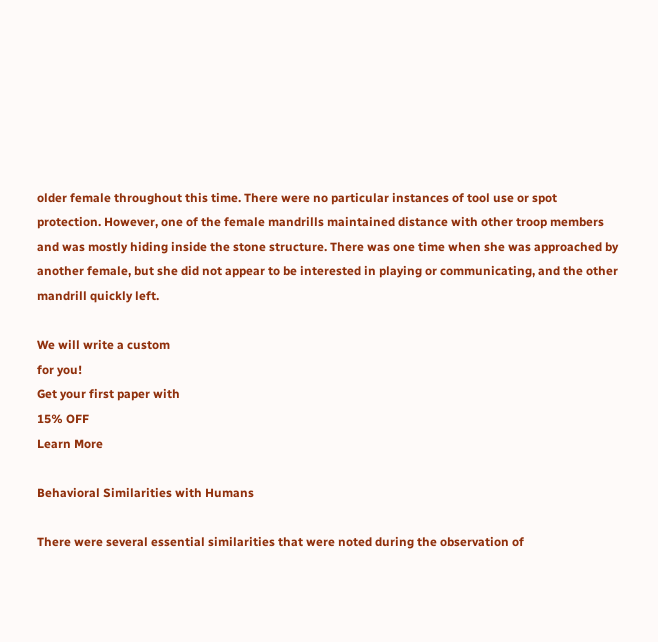older female throughout this time. There were no particular instances of tool use or spot protection. However, one of the female mandrills maintained distance with other troop members and was mostly hiding inside the stone structure. There was one time when she was approached by another female, but she did not appear to be interested in playing or communicating, and the other mandrill quickly left.

We will write a custom
for you!
Get your first paper with
15% OFF
Learn More

Behavioral Similarities with Humans

There were several essential similarities that were noted during the observation of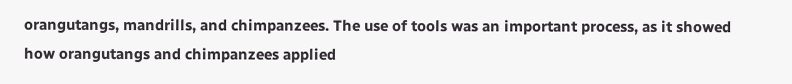orangutangs, mandrills, and chimpanzees. The use of tools was an important process, as it showed how orangutangs and chimpanzees applied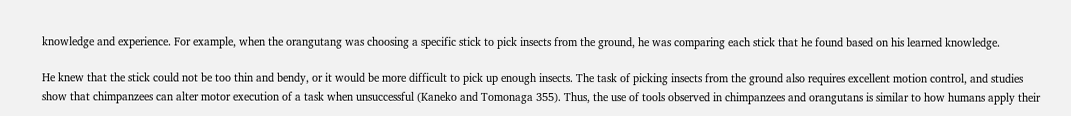knowledge and experience. For example, when the orangutang was choosing a specific stick to pick insects from the ground, he was comparing each stick that he found based on his learned knowledge.

He knew that the stick could not be too thin and bendy, or it would be more difficult to pick up enough insects. The task of picking insects from the ground also requires excellent motion control, and studies show that chimpanzees can alter motor execution of a task when unsuccessful (Kaneko and Tomonaga 355). Thus, the use of tools observed in chimpanzees and orangutans is similar to how humans apply their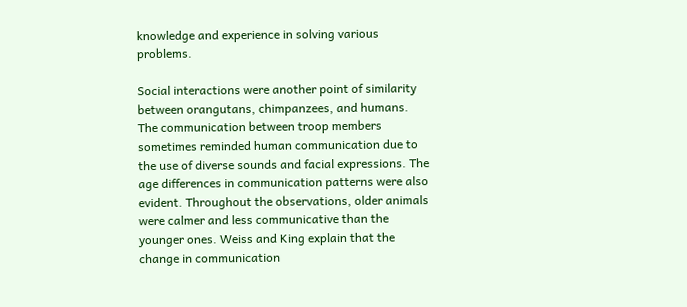knowledge and experience in solving various problems.

Social interactions were another point of similarity between orangutans, chimpanzees, and humans. The communication between troop members sometimes reminded human communication due to the use of diverse sounds and facial expressions. The age differences in communication patterns were also evident. Throughout the observations, older animals were calmer and less communicative than the younger ones. Weiss and King explain that the change in communication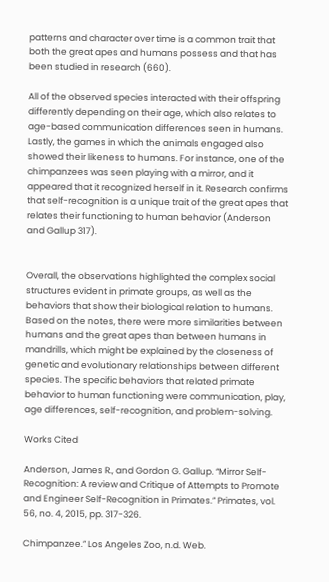patterns and character over time is a common trait that both the great apes and humans possess and that has been studied in research (660).

All of the observed species interacted with their offspring differently depending on their age, which also relates to age-based communication differences seen in humans. Lastly, the games in which the animals engaged also showed their likeness to humans. For instance, one of the chimpanzees was seen playing with a mirror, and it appeared that it recognized herself in it. Research confirms that self-recognition is a unique trait of the great apes that relates their functioning to human behavior (Anderson and Gallup 317).


Overall, the observations highlighted the complex social structures evident in primate groups, as well as the behaviors that show their biological relation to humans. Based on the notes, there were more similarities between humans and the great apes than between humans in mandrills, which might be explained by the closeness of genetic and evolutionary relationships between different species. The specific behaviors that related primate behavior to human functioning were communication, play, age differences, self-recognition, and problem-solving.

Works Cited

Anderson, James R., and Gordon G. Gallup. “Mirror Self-Recognition: A review and Critique of Attempts to Promote and Engineer Self-Recognition in Primates.” Primates, vol. 56, no. 4, 2015, pp. 317-326.

Chimpanzee.” Los Angeles Zoo, n.d. Web.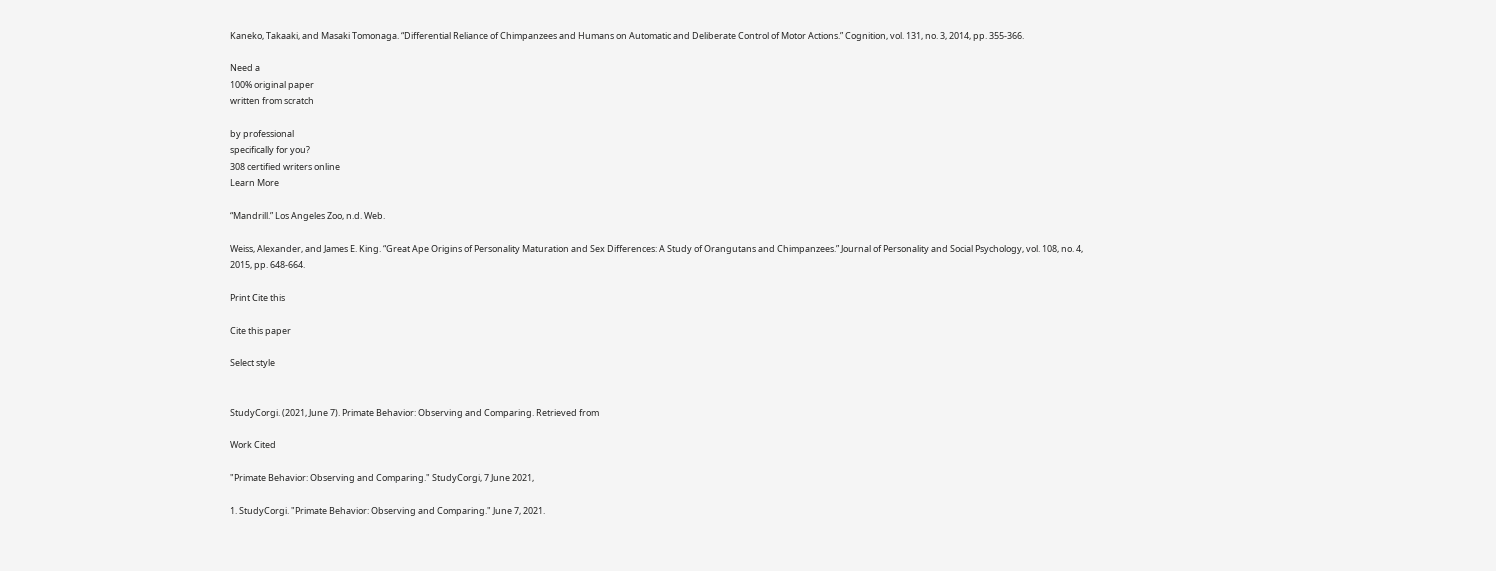Kaneko, Takaaki, and Masaki Tomonaga. “Differential Reliance of Chimpanzees and Humans on Automatic and Deliberate Control of Motor Actions.” Cognition, vol. 131, no. 3, 2014, pp. 355-366.

Need a
100% original paper
written from scratch

by professional
specifically for you?
308 certified writers online
Learn More

“Mandrill.” Los Angeles Zoo, n.d. Web.

Weiss, Alexander, and James E. King. “Great Ape Origins of Personality Maturation and Sex Differences: A Study of Orangutans and Chimpanzees.” Journal of Personality and Social Psychology, vol. 108, no. 4, 2015, pp. 648-664.

Print Сite this

Cite this paper

Select style


StudyCorgi. (2021, June 7). Primate Behavior: Observing and Comparing. Retrieved from

Work Cited

"Primate Behavior: Observing and Comparing." StudyCorgi, 7 June 2021,

1. StudyCorgi. "Primate Behavior: Observing and Comparing." June 7, 2021.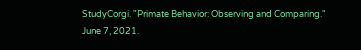StudyCorgi. "Primate Behavior: Observing and Comparing." June 7, 2021.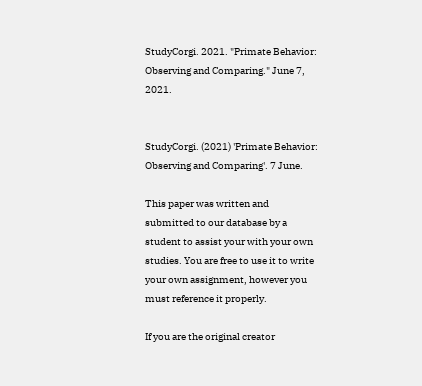StudyCorgi. 2021. "Primate Behavior: Observing and Comparing." June 7, 2021.


StudyCorgi. (2021) 'Primate Behavior: Observing and Comparing'. 7 June.

This paper was written and submitted to our database by a student to assist your with your own studies. You are free to use it to write your own assignment, however you must reference it properly.

If you are the original creator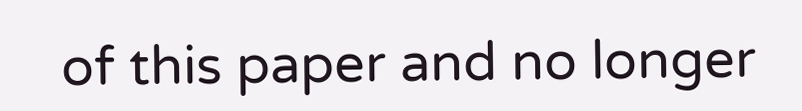of this paper and no longer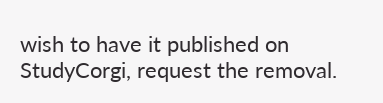wish to have it published on StudyCorgi, request the removal.